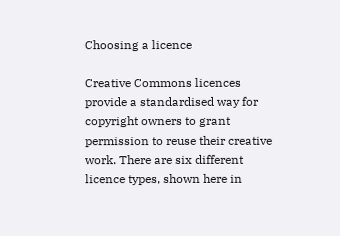Choosing a licence

Creative Commons licences provide a standardised way for copyright owners to grant permission to reuse their creative work. There are six different licence types, shown here in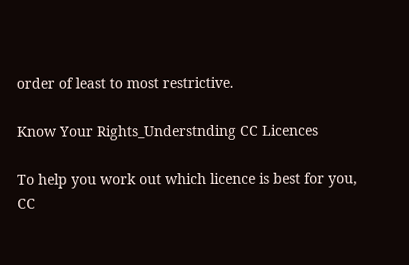order of least to most restrictive.

Know Your Rights_Understnding CC Licences

To help you work out which licence is best for you, CC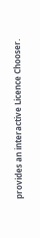provides an interactive Licence Chooser.